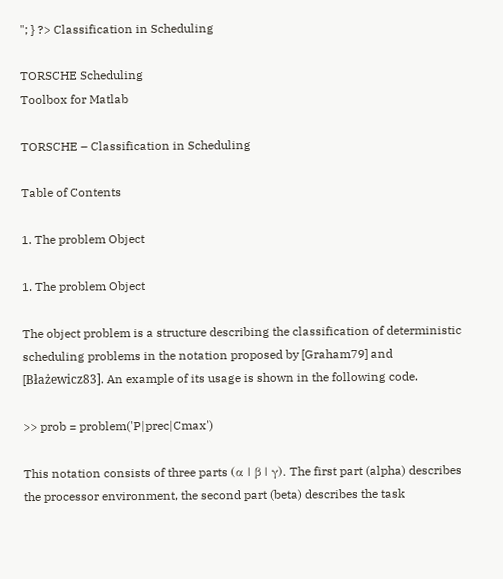"; } ?> Classification in Scheduling

TORSCHE Scheduling
Toolbox for Matlab

TORSCHE – Classification in Scheduling

Table of Contents

1. The problem Object

1. The problem Object

The object problem is a structure describing the classification of deterministic scheduling problems in the notation proposed by [Graham79] and [Błażewicz83]. An example of its usage is shown in the following code.

>> prob = problem('P|prec|Cmax')

This notation consists of three parts (α | β | γ). The first part (alpha) describes the processor environment, the second part (beta) describes the task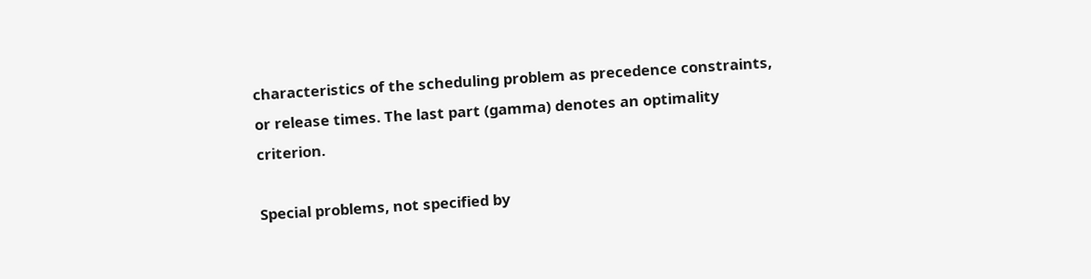characteristics of the scheduling problem as precedence constraints, or release times. The last part (gamma) denotes an optimality criterion.

Special problems, not specified by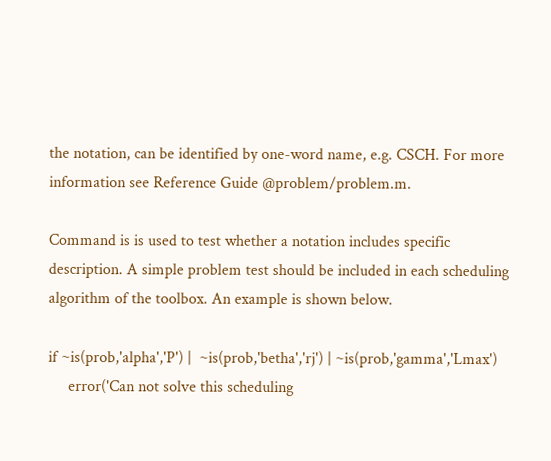the notation, can be identified by one-word name, e.g. CSCH. For more information see Reference Guide @problem/problem.m.

Command is is used to test whether a notation includes specific description. A simple problem test should be included in each scheduling algorithm of the toolbox. An example is shown below.

if ~is(prob,'alpha','P') |  ~is(prob,'betha','rj') | ~is(prob,'gamma','Lmax')
     error('Can not solve this scheduling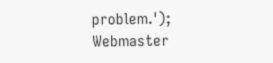problem.');
Webmaster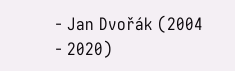- Jan Dvořák (2004 - 2020)